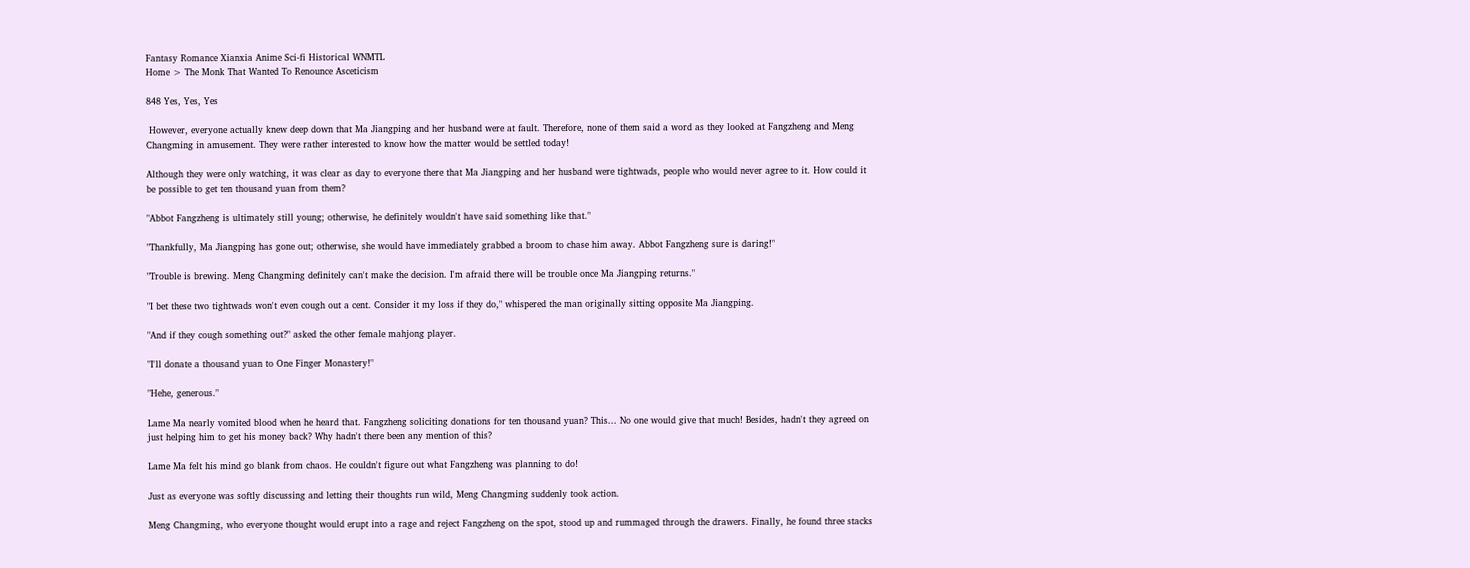Fantasy Romance Xianxia Anime Sci-fi Historical WNMTL
Home > The Monk That Wanted To Renounce Asceticism

848 Yes, Yes, Yes

 However, everyone actually knew deep down that Ma Jiangping and her husband were at fault. Therefore, none of them said a word as they looked at Fangzheng and Meng Changming in amusement. They were rather interested to know how the matter would be settled today!

Although they were only watching, it was clear as day to everyone there that Ma Jiangping and her husband were tightwads, people who would never agree to it. How could it be possible to get ten thousand yuan from them?

"Abbot Fangzheng is ultimately still young; otherwise, he definitely wouldn't have said something like that."

"Thankfully, Ma Jiangping has gone out; otherwise, she would have immediately grabbed a broom to chase him away. Abbot Fangzheng sure is daring!"

"Trouble is brewing. Meng Changming definitely can't make the decision. I'm afraid there will be trouble once Ma Jiangping returns."

"I bet these two tightwads won't even cough out a cent. Consider it my loss if they do," whispered the man originally sitting opposite Ma Jiangping.

"And if they cough something out?" asked the other female mahjong player.

"I'll donate a thousand yuan to One Finger Monastery!"

"Hehe, generous."

Lame Ma nearly vomited blood when he heard that. Fangzheng soliciting donations for ten thousand yuan? This... No one would give that much! Besides, hadn't they agreed on just helping him to get his money back? Why hadn't there been any mention of this?

Lame Ma felt his mind go blank from chaos. He couldn't figure out what Fangzheng was planning to do!

Just as everyone was softly discussing and letting their thoughts run wild, Meng Changming suddenly took action.

Meng Changming, who everyone thought would erupt into a rage and reject Fangzheng on the spot, stood up and rummaged through the drawers. Finally, he found three stacks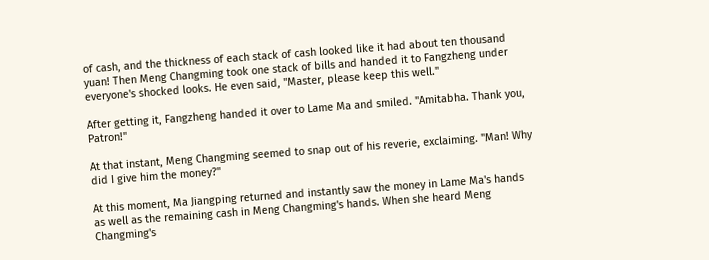of cash, and the thickness of each stack of cash looked like it had about ten thousand yuan! Then Meng Changming took one stack of bills and handed it to Fangzheng under everyone's shocked looks. He even said, "Master, please keep this well."

After getting it, Fangzheng handed it over to Lame Ma and smiled. "Amitabha. Thank you, Patron!"

At that instant, Meng Changming seemed to snap out of his reverie, exclaiming. "Man! Why did I give him the money?"

At this moment, Ma Jiangping returned and instantly saw the money in Lame Ma's hands as well as the remaining cash in Meng Changming's hands. When she heard Meng Changming's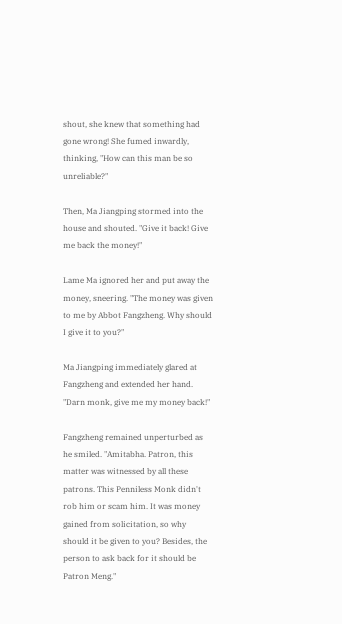shout, she knew that something had gone wrong! She fumed inwardly, thinking, "How can this man be so unreliable?"

Then, Ma Jiangping stormed into the house and shouted. "Give it back! Give me back the money!"

Lame Ma ignored her and put away the money, sneering. "The money was given to me by Abbot Fangzheng. Why should I give it to you?"

Ma Jiangping immediately glared at Fangzheng and extended her hand. "Darn monk, give me my money back!"

Fangzheng remained unperturbed as he smiled. "Amitabha. Patron, this matter was witnessed by all these patrons. This Penniless Monk didn't rob him or scam him. It was money gained from solicitation, so why should it be given to you? Besides, the person to ask back for it should be Patron Meng."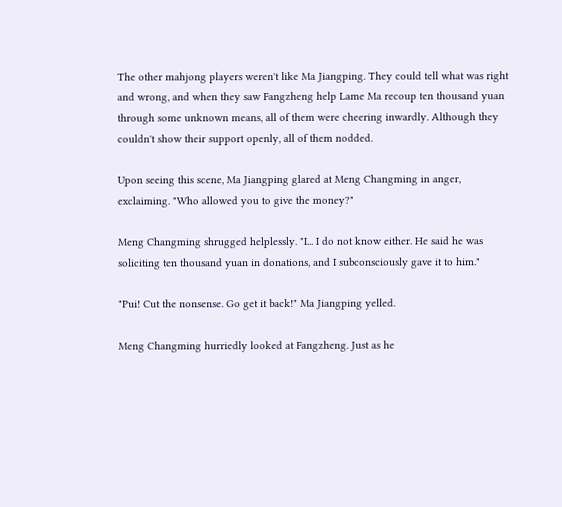The other mahjong players weren't like Ma Jiangping. They could tell what was right and wrong, and when they saw Fangzheng help Lame Ma recoup ten thousand yuan through some unknown means, all of them were cheering inwardly. Although they couldn't show their support openly, all of them nodded.

Upon seeing this scene, Ma Jiangping glared at Meng Changming in anger, exclaiming. "Who allowed you to give the money?"

Meng Changming shrugged helplessly. "I... I do not know either. He said he was soliciting ten thousand yuan in donations, and I subconsciously gave it to him."

"Pui! Cut the nonsense. Go get it back!" Ma Jiangping yelled.

Meng Changming hurriedly looked at Fangzheng. Just as he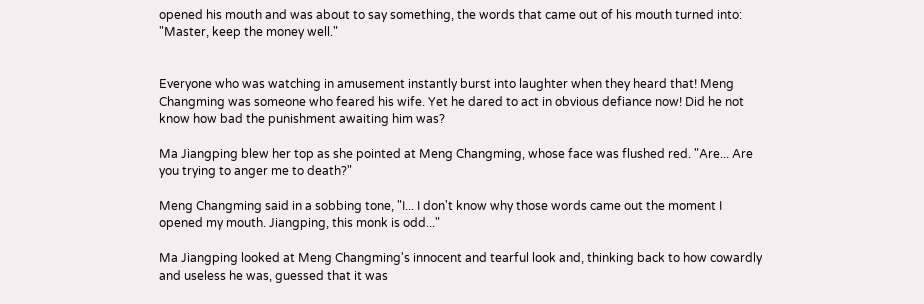opened his mouth and was about to say something, the words that came out of his mouth turned into: "Master, keep the money well."


Everyone who was watching in amusement instantly burst into laughter when they heard that! Meng Changming was someone who feared his wife. Yet he dared to act in obvious defiance now! Did he not know how bad the punishment awaiting him was?

Ma Jiangping blew her top as she pointed at Meng Changming, whose face was flushed red. "Are... Are you trying to anger me to death?"

Meng Changming said in a sobbing tone, "I... I don't know why those words came out the moment I opened my mouth. Jiangping, this monk is odd..."

Ma Jiangping looked at Meng Changming's innocent and tearful look and, thinking back to how cowardly and useless he was, guessed that it was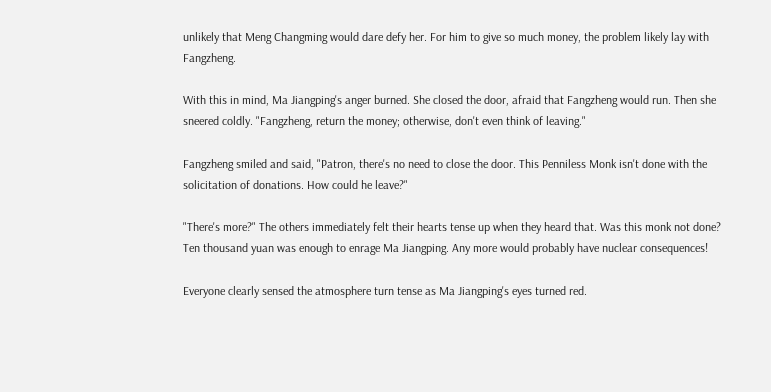unlikely that Meng Changming would dare defy her. For him to give so much money, the problem likely lay with Fangzheng.

With this in mind, Ma Jiangping's anger burned. She closed the door, afraid that Fangzheng would run. Then she sneered coldly. "Fangzheng, return the money; otherwise, don't even think of leaving."

Fangzheng smiled and said, "Patron, there's no need to close the door. This Penniless Monk isn't done with the solicitation of donations. How could he leave?"

"There's more?" The others immediately felt their hearts tense up when they heard that. Was this monk not done? Ten thousand yuan was enough to enrage Ma Jiangping. Any more would probably have nuclear consequences!

Everyone clearly sensed the atmosphere turn tense as Ma Jiangping's eyes turned red.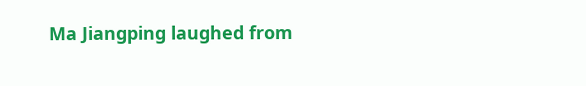Ma Jiangping laughed from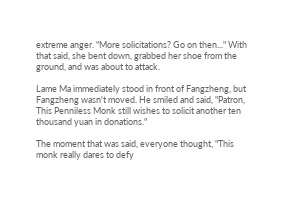extreme anger. "More solicitations? Go on then..." With that said, she bent down, grabbed her shoe from the ground, and was about to attack.

Lame Ma immediately stood in front of Fangzheng, but Fangzheng wasn't moved. He smiled and said, "Patron, This Penniless Monk still wishes to solicit another ten thousand yuan in donations."

The moment that was said, everyone thought, "This monk really dares to defy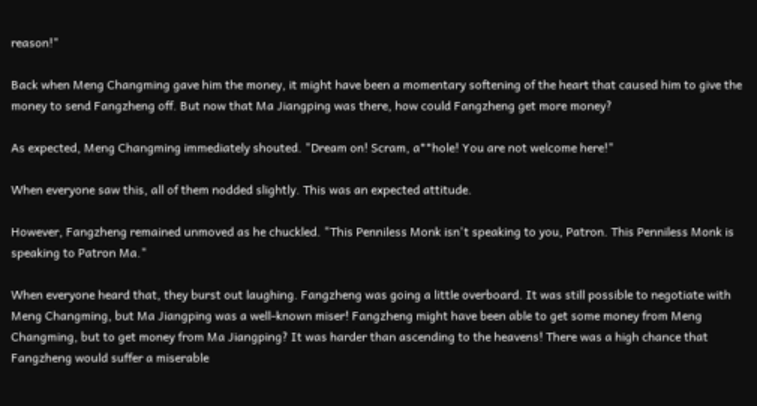reason!"

Back when Meng Changming gave him the money, it might have been a momentary softening of the heart that caused him to give the money to send Fangzheng off. But now that Ma Jiangping was there, how could Fangzheng get more money?

As expected, Meng Changming immediately shouted. "Dream on! Scram, a**hole! You are not welcome here!"

When everyone saw this, all of them nodded slightly. This was an expected attitude.

However, Fangzheng remained unmoved as he chuckled. "This Penniless Monk isn't speaking to you, Patron. This Penniless Monk is speaking to Patron Ma."

When everyone heard that, they burst out laughing. Fangzheng was going a little overboard. It was still possible to negotiate with Meng Changming, but Ma Jiangping was a well-known miser! Fangzheng might have been able to get some money from Meng Changming, but to get money from Ma Jiangping? It was harder than ascending to the heavens! There was a high chance that Fangzheng would suffer a miserable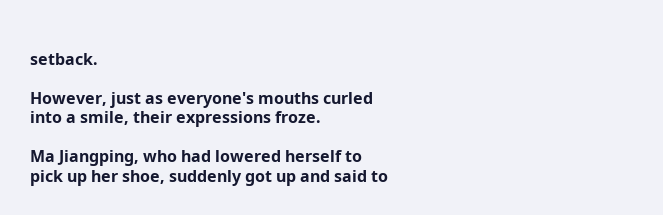setback.

However, just as everyone's mouths curled into a smile, their expressions froze.

Ma Jiangping, who had lowered herself to pick up her shoe, suddenly got up and said to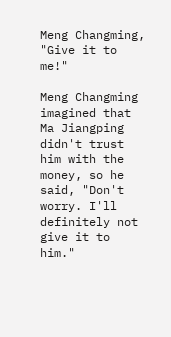Meng Changming, "Give it to me!"

Meng Changming imagined that Ma Jiangping didn't trust him with the money, so he said, "Don't worry. I'll definitely not give it to him."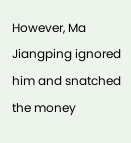However, Ma Jiangping ignored him and snatched the money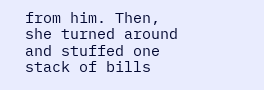from him. Then, she turned around and stuffed one stack of bills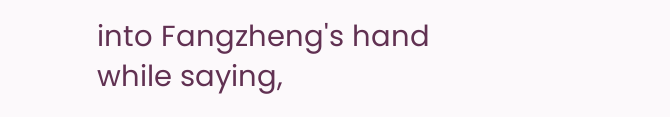into Fangzheng's hand while saying,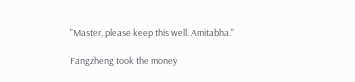"Master, please keep this well. Amitabha."

Fangzheng took the money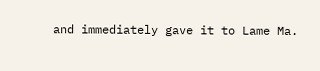and immediately gave it to Lame Ma.